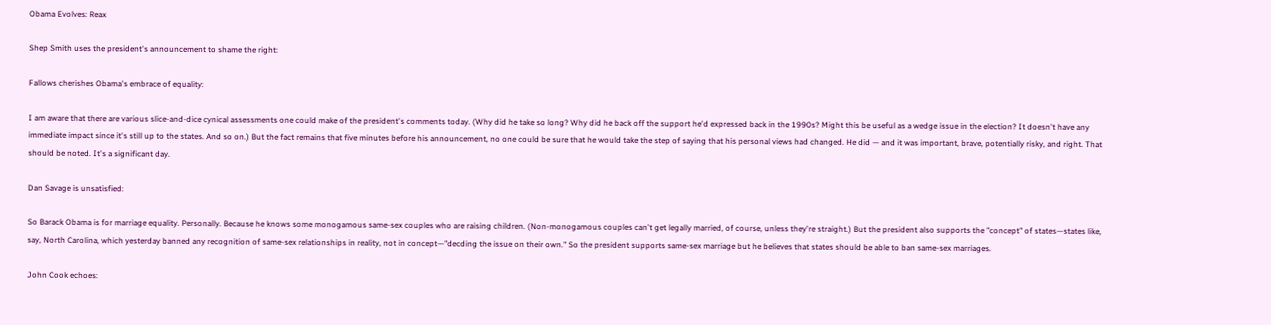Obama Evolves: Reax

Shep Smith uses the president's announcement to shame the right:

Fallows cherishes Obama's embrace of equality:

I am aware that there are various slice-and-dice cynical assessments one could make of the president's comments today. (Why did he take so long? Why did he back off the support he'd expressed back in the 1990s? Might this be useful as a wedge issue in the election? It doesn't have any immediate impact since it's still up to the states. And so on.) But the fact remains that five minutes before his announcement, no one could be sure that he would take the step of saying that his personal views had changed. He did — and it was important, brave, potentially risky, and right. That should be noted. It's a significant day.

Dan Savage is unsatisfied:

So Barack Obama is for marriage equality. Personally. Because he knows some monogamous same-sex couples who are raising children. (Non-monogamous couples can't get legally married, of course, unless they're straight.) But the president also supports the "concept" of states—states like, say, North Carolina, which yesterday banned any recognition of same-sex relationships in reality, not in concept—"decding the issue on their own." So the president supports same-sex marriage but he believes that states should be able to ban same-sex marriages.

John Cook echoes: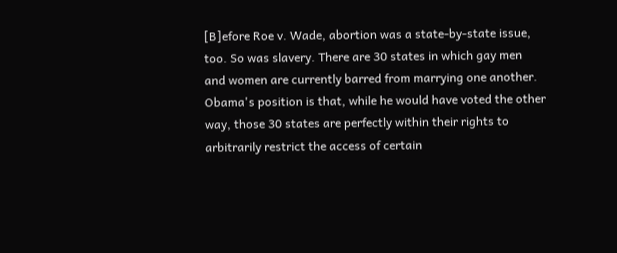[B]efore Roe v. Wade, abortion was a state-by-state issue, too. So was slavery. There are 30 states in which gay men and women are currently barred from marrying one another. Obama's position is that, while he would have voted the other way, those 30 states are perfectly within their rights to arbitrarily restrict the access of certain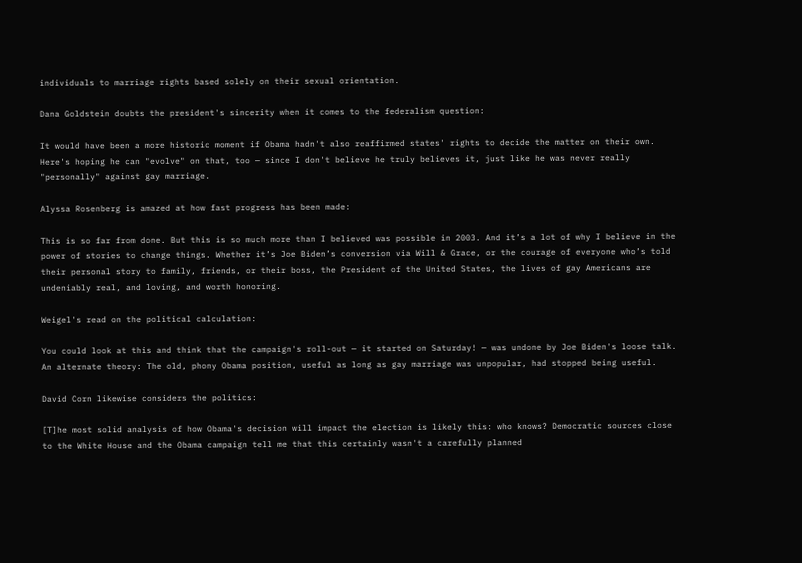individuals to marriage rights based solely on their sexual orientation.

Dana Goldstein doubts the president's sincerity when it comes to the federalism question:

It would have been a more historic moment if Obama hadn't also reaffirmed states' rights to decide the matter on their own. Here's hoping he can "evolve" on that, too — since I don't believe he truly believes it, just like he was never really "personally" against gay marriage.

Alyssa Rosenberg is amazed at how fast progress has been made:

This is so far from done. But this is so much more than I believed was possible in 2003. And it’s a lot of why I believe in the power of stories to change things. Whether it’s Joe Biden’s conversion via Will & Grace, or the courage of everyone who’s told their personal story to family, friends, or their boss, the President of the United States, the lives of gay Americans are undeniably real, and loving, and worth honoring.

Weigel's read on the political calculation:

You could look at this and think that the campaign's roll-out — it started on Saturday! — was undone by Joe Biden's loose talk. An alternate theory: The old, phony Obama position, useful as long as gay marriage was unpopular, had stopped being useful.

David Corn likewise considers the politics:

[T]he most solid analysis of how Obama's decision will impact the election is likely this: who knows? Democratic sources close to the White House and the Obama campaign tell me that this certainly wasn't a carefully planned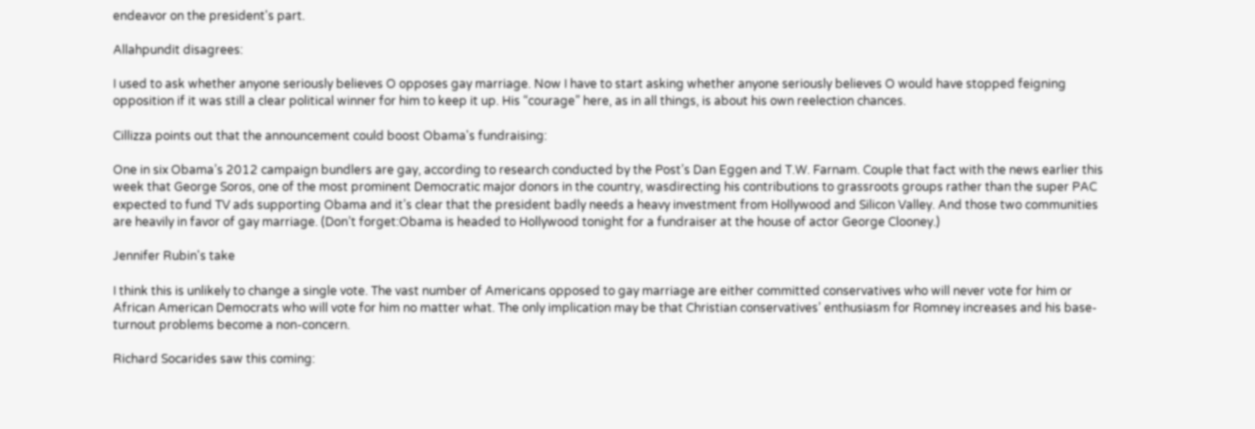endeavor on the president's part.

Allahpundit disagrees:

I used to ask whether anyone seriously believes O opposes gay marriage. Now I have to start asking whether anyone seriously believes O would have stopped feigning opposition if it was still a clear political winner for him to keep it up. His “courage” here, as in all things, is about his own reelection chances.

Cillizza points out that the announcement could boost Obama's fundraising:

One in six Obama’s 2012 campaign bundlers are gay, according to research conducted by the Post’s Dan Eggen and T.W. Farnam. Couple that fact with the news earlier this week that George Soros, one of the most prominent Democratic major donors in the country, wasdirecting his contributions to grassroots groups rather than the super PAC expected to fund TV ads supporting Obama and it’s clear that the president badly needs a heavy investment from Hollywood and Silicon Valley. And those two communities are heavily in favor of gay marriage. (Don’t forget:Obama is headed to Hollywood tonight for a fundraiser at the house of actor George Clooney.)

Jennifer Rubin's take

I think this is unlikely to change a single vote. The vast number of Americans opposed to gay marriage are either committed conservatives who will never vote for him or African American Democrats who will vote for him no matter what. The only implication may be that Christian conservatives’ enthusiasm for Romney increases and his base-turnout problems become a non-concern.

Richard Socarides saw this coming: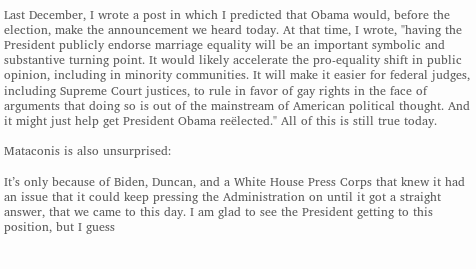Last December, I wrote a post in which I predicted that Obama would, before the election, make the announcement we heard today. At that time, I wrote, "having the President publicly endorse marriage equality will be an important symbolic and substantive turning point. It would likely accelerate the pro-equality shift in public opinion, including in minority communities. It will make it easier for federal judges, including Supreme Court justices, to rule in favor of gay rights in the face of arguments that doing so is out of the mainstream of American political thought. And it might just help get President Obama reëlected." All of this is still true today.

Mataconis is also unsurprised:

It’s only because of Biden, Duncan, and a White House Press Corps that knew it had an issue that it could keep pressing the Administration on until it got a straight answer, that we came to this day. I am glad to see the President getting to this position, but I guess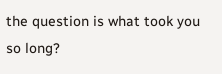the question is what took you so long?